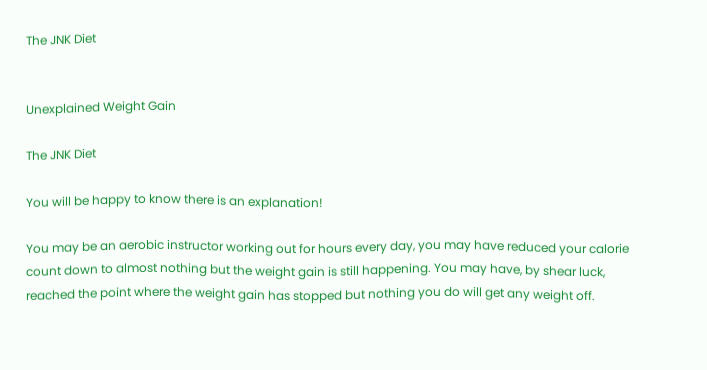The JNK Diet


Unexplained Weight Gain

The JNK Diet

You will be happy to know there is an explanation!

You may be an aerobic instructor working out for hours every day, you may have reduced your calorie count down to almost nothing but the weight gain is still happening. You may have, by shear luck, reached the point where the weight gain has stopped but nothing you do will get any weight off.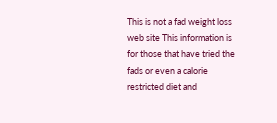This is not a fad weight loss web site This information is for those that have tried the fads or even a calorie restricted diet and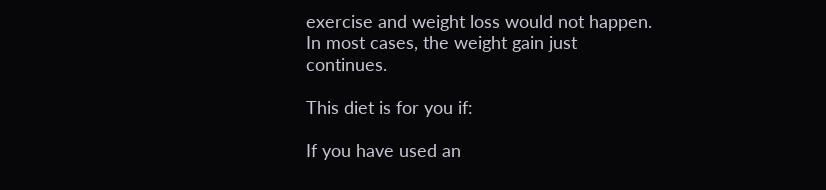exercise and weight loss would not happen. In most cases, the weight gain just continues.

This diet is for you if:

If you have used an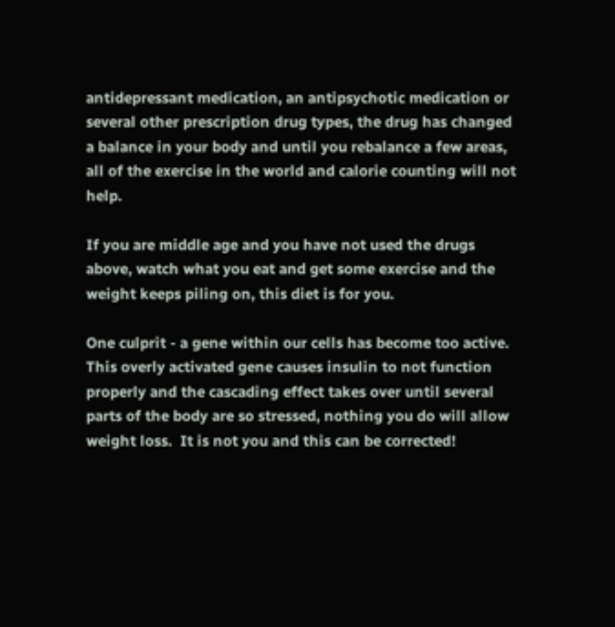antidepressant medication, an antipsychotic medication or several other prescription drug types, the drug has changed a balance in your body and until you rebalance a few areas, all of the exercise in the world and calorie counting will not help.

If you are middle age and you have not used the drugs above, watch what you eat and get some exercise and the weight keeps piling on, this diet is for you.

One culprit - a gene within our cells has become too active. This overly activated gene causes insulin to not function properly and the cascading effect takes over until several parts of the body are so stressed, nothing you do will allow weight loss.  It is not you and this can be corrected!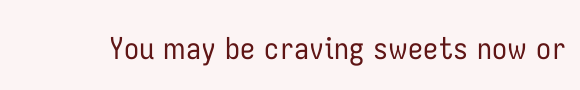You may be craving sweets now or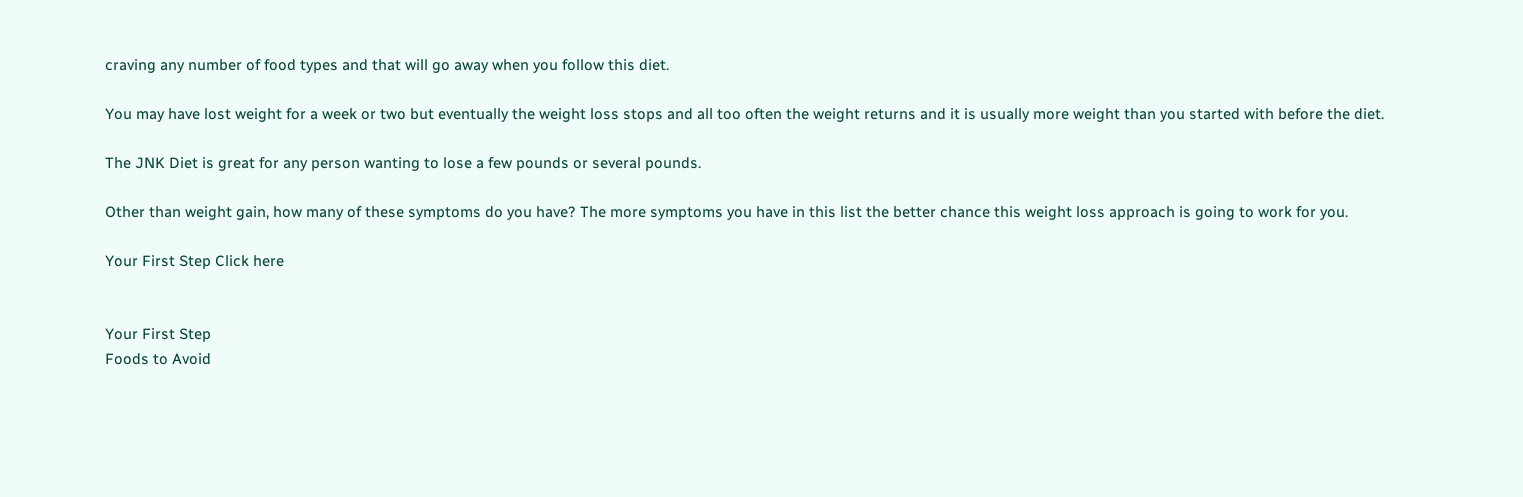craving any number of food types and that will go away when you follow this diet.

You may have lost weight for a week or two but eventually the weight loss stops and all too often the weight returns and it is usually more weight than you started with before the diet.

The JNK Diet is great for any person wanting to lose a few pounds or several pounds.

Other than weight gain, how many of these symptoms do you have? The more symptoms you have in this list the better chance this weight loss approach is going to work for you.

Your First Step Click here


Your First Step
Foods to Avoid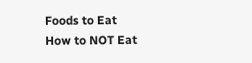Foods to Eat
How to NOT Eat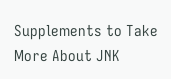Supplements to Take
More About JNK